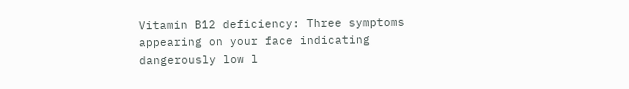Vitamin B12 deficiency: Three symptoms appearing on your face indicating dangerously low l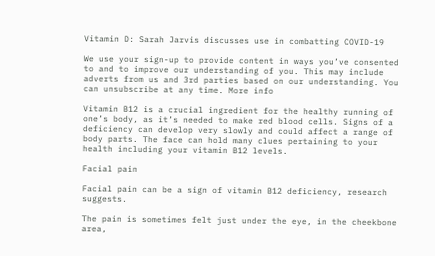Vitamin D: Sarah Jarvis discusses use in combatting COVID-19

We use your sign-up to provide content in ways you’ve consented to and to improve our understanding of you. This may include adverts from us and 3rd parties based on our understanding. You can unsubscribe at any time. More info

Vitamin B12 is a crucial ingredient for the healthy running of one’s body, as it’s needed to make red blood cells. Signs of a deficiency can develop very slowly and could affect a range of body parts. The face can hold many clues pertaining to your health including your vitamin B12 levels.

Facial pain

Facial pain can be a sign of vitamin B12 deficiency, research suggests.

The pain is sometimes felt just under the eye, in the cheekbone area,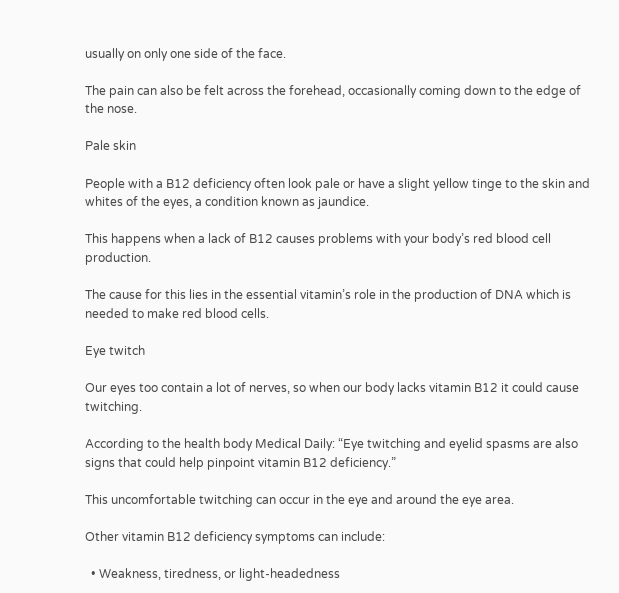usually on only one side of the face.

The pain can also be felt across the forehead, occasionally coming down to the edge of the nose.

Pale skin

People with a B12 deficiency often look pale or have a slight yellow tinge to the skin and whites of the eyes, a condition known as jaundice.

This happens when a lack of B12 causes problems with your body’s red blood cell production.

The cause for this lies in the essential vitamin’s role in the production of DNA which is needed to make red blood cells.

Eye twitch

Our eyes too contain a lot of nerves, so when our body lacks vitamin B12 it could cause twitching.

According to the health body Medical Daily: “Eye twitching and eyelid spasms are also signs that could help pinpoint vitamin B12 deficiency.”

This uncomfortable twitching can occur in the eye and around the eye area.

Other vitamin B12 deficiency symptoms can include:

  • Weakness, tiredness, or light-headedness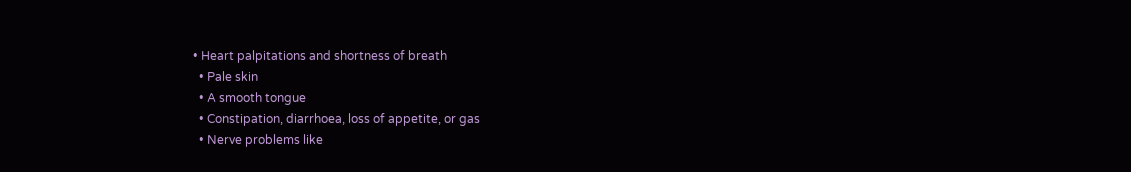• Heart palpitations and shortness of breath
  • Pale skin
  • A smooth tongue
  • Constipation, diarrhoea, loss of appetite, or gas
  • Nerve problems like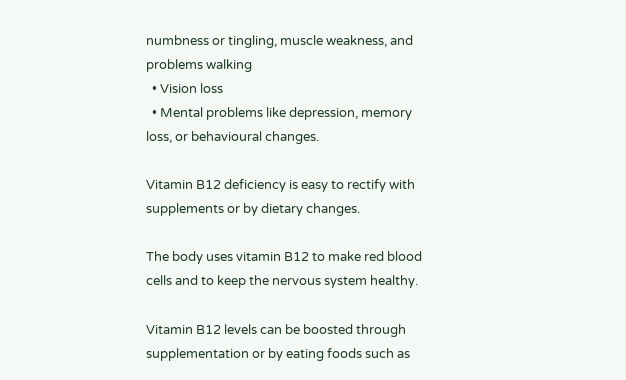numbness or tingling, muscle weakness, and problems walking
  • Vision loss
  • Mental problems like depression, memory loss, or behavioural changes.

Vitamin B12 deficiency is easy to rectify with supplements or by dietary changes.

The body uses vitamin B12 to make red blood cells and to keep the nervous system healthy.

Vitamin B12 levels can be boosted through supplementation or by eating foods such as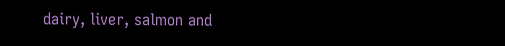dairy, liver, salmon and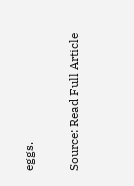eggs.

Source: Read Full Article